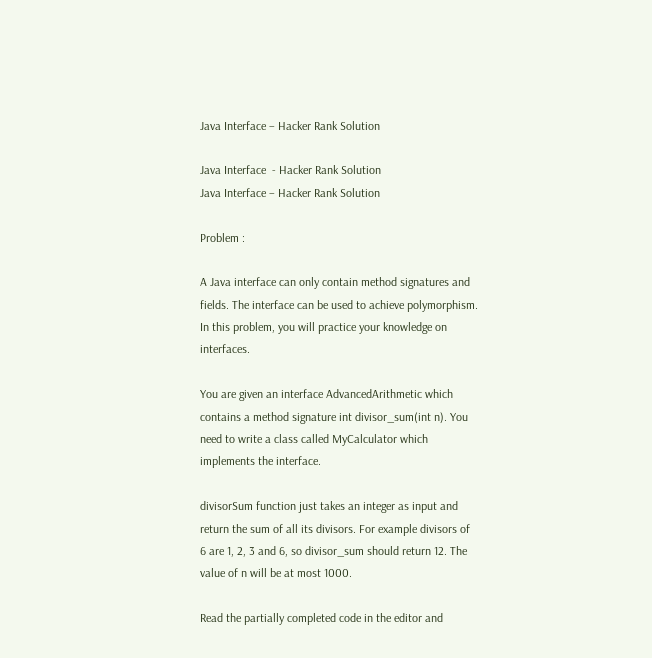Java Interface – Hacker Rank Solution

Java Interface  - Hacker Rank Solution
Java Interface – Hacker Rank Solution

Problem :

A Java interface can only contain method signatures and fields. The interface can be used to achieve polymorphism. In this problem, you will practice your knowledge on interfaces.

You are given an interface AdvancedArithmetic which contains a method signature int divisor_sum(int n). You need to write a class called MyCalculator which implements the interface.

divisorSum function just takes an integer as input and return the sum of all its divisors. For example divisors of 6 are 1, 2, 3 and 6, so divisor_sum should return 12. The value of n will be at most 1000.

Read the partially completed code in the editor and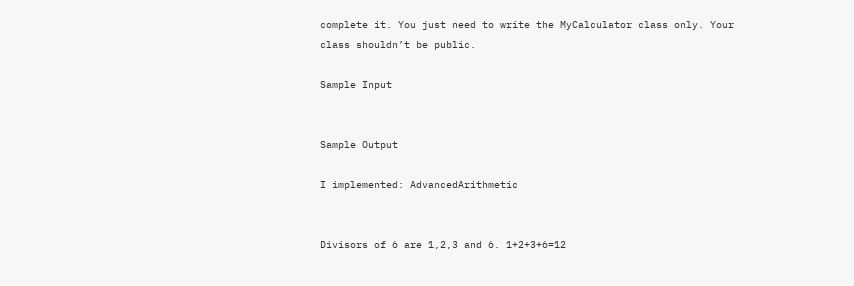complete it. You just need to write the MyCalculator class only. Your class shouldn’t be public.

Sample Input


Sample Output

I implemented: AdvancedArithmetic


Divisors of 6 are 1,2,3 and 6. 1+2+3+6=12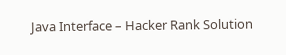Java Interface – Hacker Rank Solution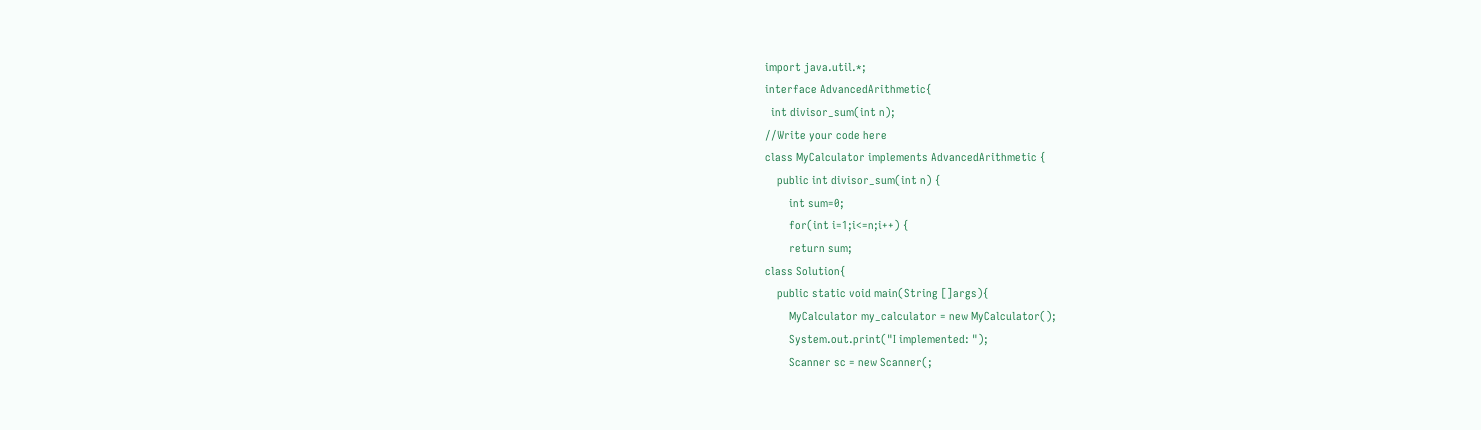import java.util.*;
interface AdvancedArithmetic{
  int divisor_sum(int n);
//Write your code here
class MyCalculator implements AdvancedArithmetic {
    public int divisor_sum(int n) {
        int sum=0;
        for(int i=1;i<=n;i++) {
        return sum;
class Solution{
    public static void main(String []args){
        MyCalculator my_calculator = new MyCalculator();
        System.out.print("I implemented: ");
        Scanner sc = new Scanner(;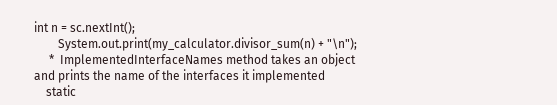int n = sc.nextInt();
        System.out.print(my_calculator.divisor_sum(n) + "\n");
     *  ImplementedInterfaceNames method takes an object and prints the name of the interfaces it implemented
    static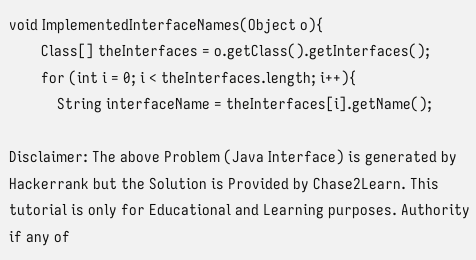void ImplementedInterfaceNames(Object o){
        Class[] theInterfaces = o.getClass().getInterfaces();
        for (int i = 0; i < theInterfaces.length; i++){
            String interfaceName = theInterfaces[i].getName();

Disclaimer: The above Problem (Java Interface) is generated by Hackerrank but the Solution is Provided by Chase2Learn. This tutorial is only for Educational and Learning purposes. Authority if any of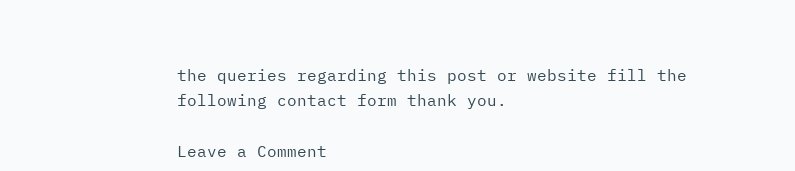the queries regarding this post or website fill the following contact form thank you.

Leave a Comment